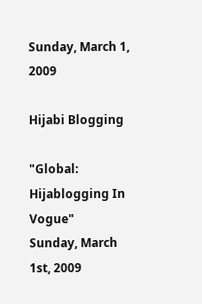Sunday, March 1, 2009

Hijabi Blogging

"Global: Hijablogging In Vogue"
Sunday, March 1st, 2009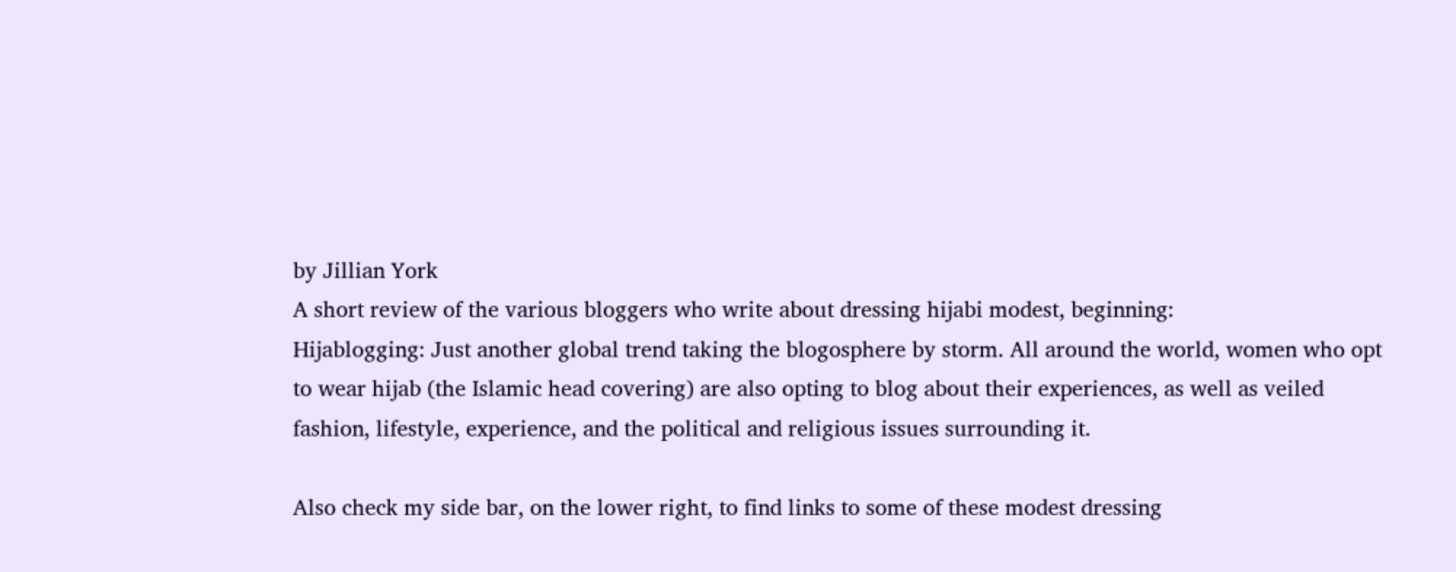by Jillian York
A short review of the various bloggers who write about dressing hijabi modest, beginning:
Hijablogging: Just another global trend taking the blogosphere by storm. All around the world, women who opt to wear hijab (the Islamic head covering) are also opting to blog about their experiences, as well as veiled fashion, lifestyle, experience, and the political and religious issues surrounding it.

Also check my side bar, on the lower right, to find links to some of these modest dressing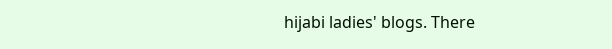hijabi ladies' blogs. There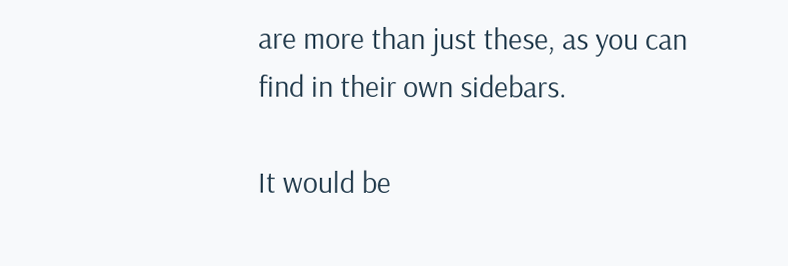are more than just these, as you can find in their own sidebars.

It would be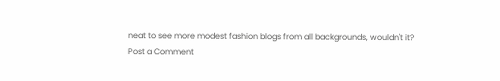neat to see more modest fashion blogs from all backgrounds, wouldn't it?
Post a Comment